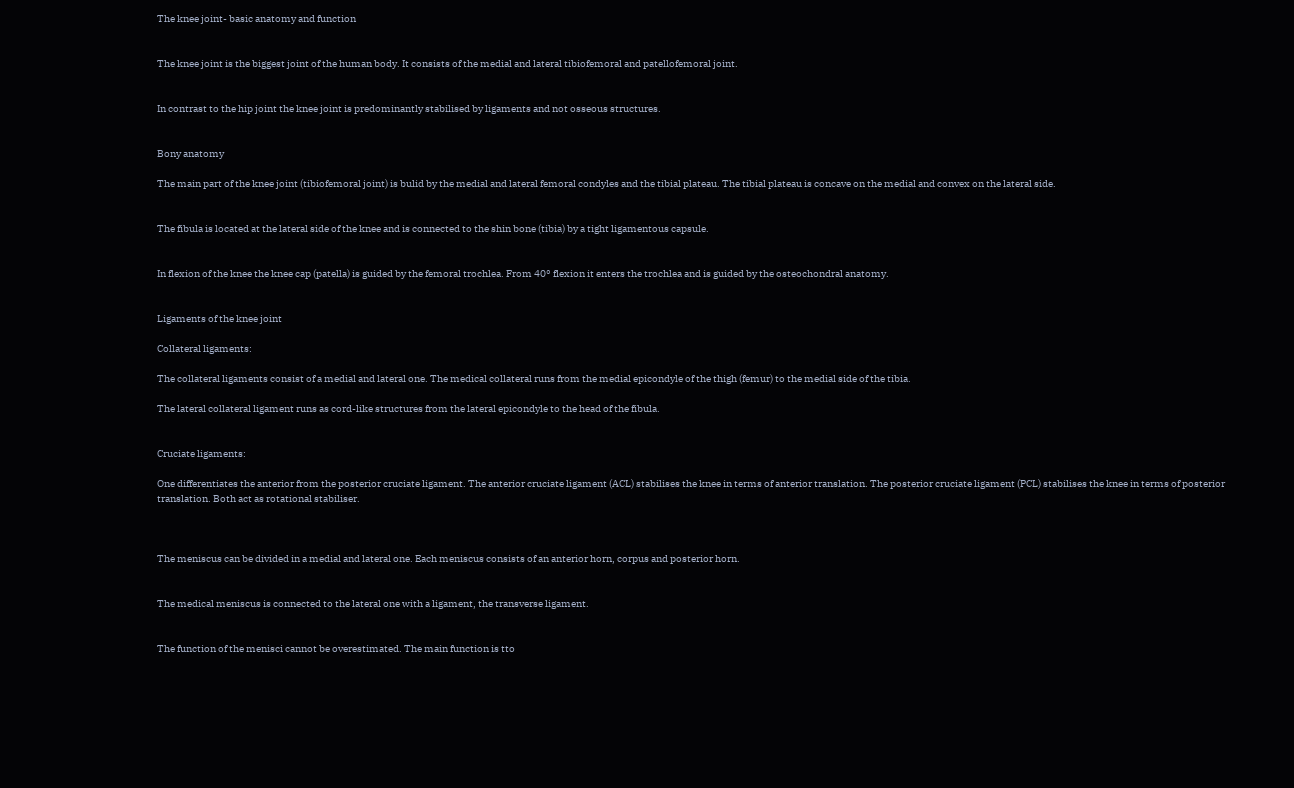The knee joint- basic anatomy and function


The knee joint is the biggest joint of the human body. It consists of the medial and lateral tibiofemoral and patellofemoral joint.


In contrast to the hip joint the knee joint is predominantly stabilised by ligaments and not osseous structures.


Bony anatomy

The main part of the knee joint (tibiofemoral joint) is bulid by the medial and lateral femoral condyles and the tibial plateau. The tibial plateau is concave on the medial and convex on the lateral side.


The fibula is located at the lateral side of the knee and is connected to the shin bone (tibia) by a tight ligamentous capsule.


In flexion of the knee the knee cap (patella) is guided by the femoral trochlea. From 40° flexion it enters the trochlea and is guided by the osteochondral anatomy.


Ligaments of the knee joint

Collateral ligaments:

The collateral ligaments consist of a medial and lateral one. The medical collateral runs from the medial epicondyle of the thigh (femur) to the medial side of the tibia.

The lateral collateral ligament runs as cord-like structures from the lateral epicondyle to the head of the fibula.


Cruciate ligaments:

One differentiates the anterior from the posterior cruciate ligament. The anterior cruciate ligament (ACL) stabilises the knee in terms of anterior translation. The posterior cruciate ligament (PCL) stabilises the knee in terms of posterior translation. Both act as rotational stabiliser.



The meniscus can be divided in a medial and lateral one. Each meniscus consists of an anterior horn, corpus and posterior horn.


The medical meniscus is connected to the lateral one with a ligament, the transverse ligament.


The function of the menisci cannot be overestimated. The main function is tto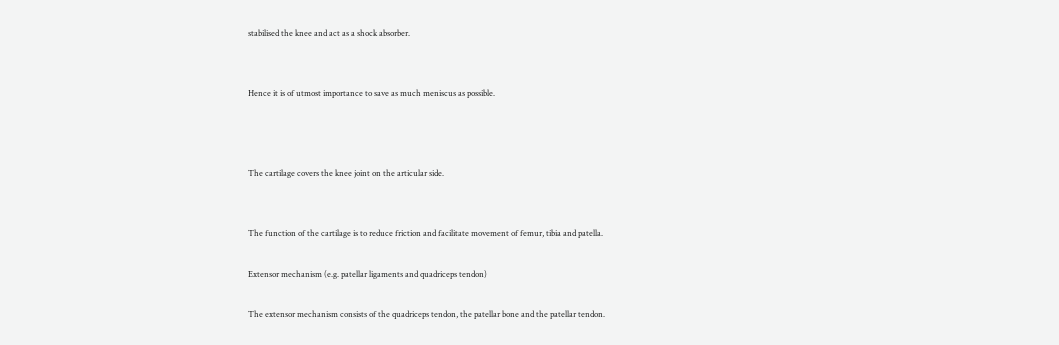stabilised the knee and act as a shock absorber.


Hence it is of utmost importance to save as much meniscus as possible.



The cartilage covers the knee joint on the articular side.


The function of the cartilage is to reduce friction and facilitate movement of femur, tibia and patella.

Extensor mechanism (e.g. patellar ligaments and quadriceps tendon)

The extensor mechanism consists of the quadriceps tendon, the patellar bone and the patellar tendon.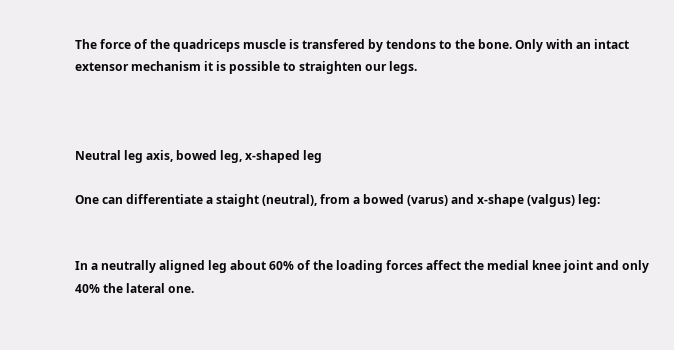The force of the quadriceps muscle is transfered by tendons to the bone. Only with an intact extensor mechanism it is possible to straighten our legs.



Neutral leg axis, bowed leg, x-shaped leg

One can differentiate a staight (neutral), from a bowed (varus) and x-shape (valgus) leg:


In a neutrally aligned leg about 60% of the loading forces affect the medial knee joint and only 40% the lateral one.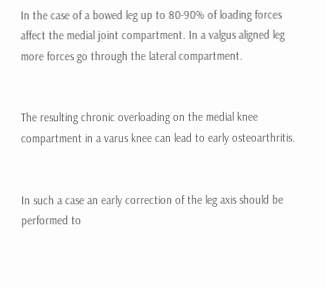In the case of a bowed leg up to 80-90% of loading forces affect the medial joint compartment. In a valgus aligned leg more forces go through the lateral compartment.


The resulting chronic overloading on the medial knee compartment in a varus knee can lead to early osteoarthritis.


In such a case an early correction of the leg axis should be performed to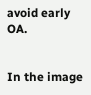avoid early OA.


In the image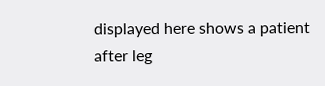displayed here shows a patient after leg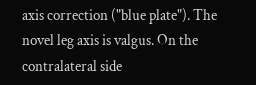axis correction ("blue plate"). The novel leg axis is valgus. On the contralateral side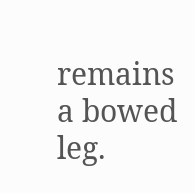remains a bowed leg.